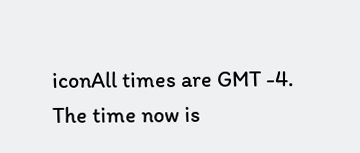iconAll times are GMT -4. The time now is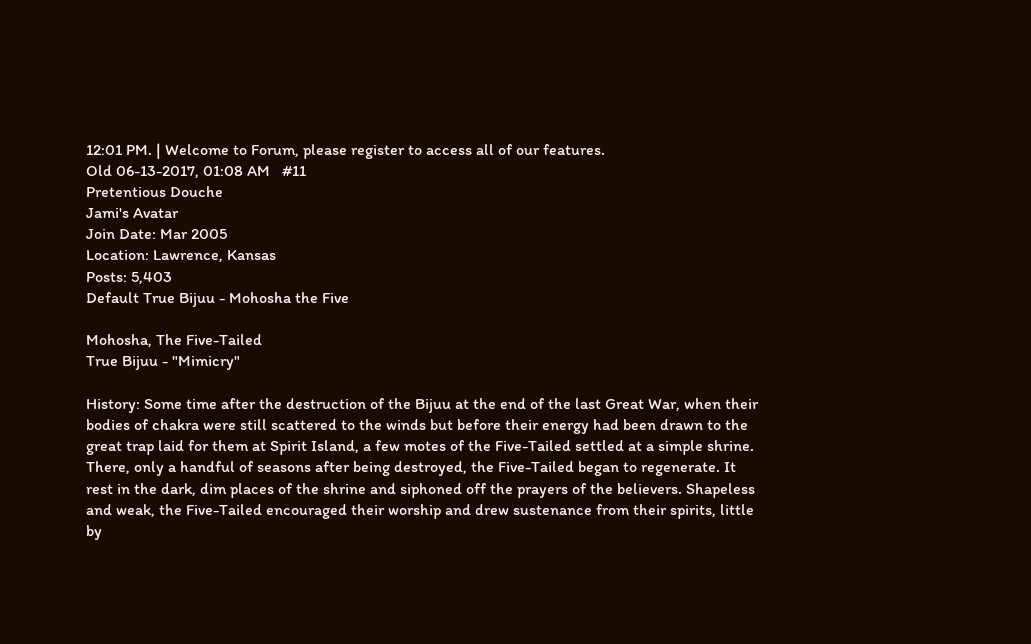12:01 PM. | Welcome to Forum, please register to access all of our features.
Old 06-13-2017, 01:08 AM   #11
Pretentious Douche
Jami's Avatar
Join Date: Mar 2005
Location: Lawrence, Kansas
Posts: 5,403
Default True Bijuu - Mohosha the Five

Mohosha, The Five-Tailed
True Bijuu - "Mimicry"

History: Some time after the destruction of the Bijuu at the end of the last Great War, when their bodies of chakra were still scattered to the winds but before their energy had been drawn to the great trap laid for them at Spirit Island, a few motes of the Five-Tailed settled at a simple shrine. There, only a handful of seasons after being destroyed, the Five-Tailed began to regenerate. It rest in the dark, dim places of the shrine and siphoned off the prayers of the believers. Shapeless and weak, the Five-Tailed encouraged their worship and drew sustenance from their spirits, little by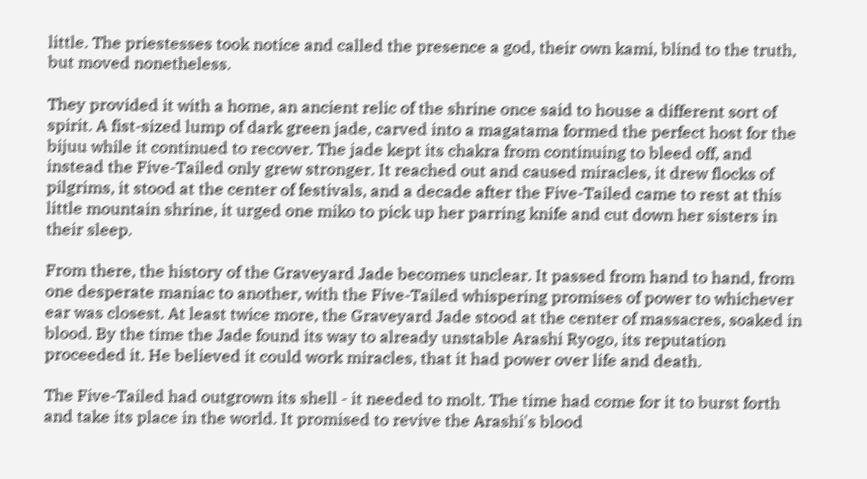little. The priestesses took notice and called the presence a god, their own kami, blind to the truth, but moved nonetheless.

They provided it with a home, an ancient relic of the shrine once said to house a different sort of spirit. A fist-sized lump of dark green jade, carved into a magatama formed the perfect host for the bijuu while it continued to recover. The jade kept its chakra from continuing to bleed off, and instead the Five-Tailed only grew stronger. It reached out and caused miracles, it drew flocks of pilgrims, it stood at the center of festivals, and a decade after the Five-Tailed came to rest at this little mountain shrine, it urged one miko to pick up her parring knife and cut down her sisters in their sleep.

From there, the history of the Graveyard Jade becomes unclear. It passed from hand to hand, from one desperate maniac to another, with the Five-Tailed whispering promises of power to whichever ear was closest. At least twice more, the Graveyard Jade stood at the center of massacres, soaked in blood. By the time the Jade found its way to already unstable Arashi Ryogo, its reputation proceeded it. He believed it could work miracles, that it had power over life and death.

The Five-Tailed had outgrown its shell - it needed to molt. The time had come for it to burst forth and take its place in the world. It promised to revive the Arashi's blood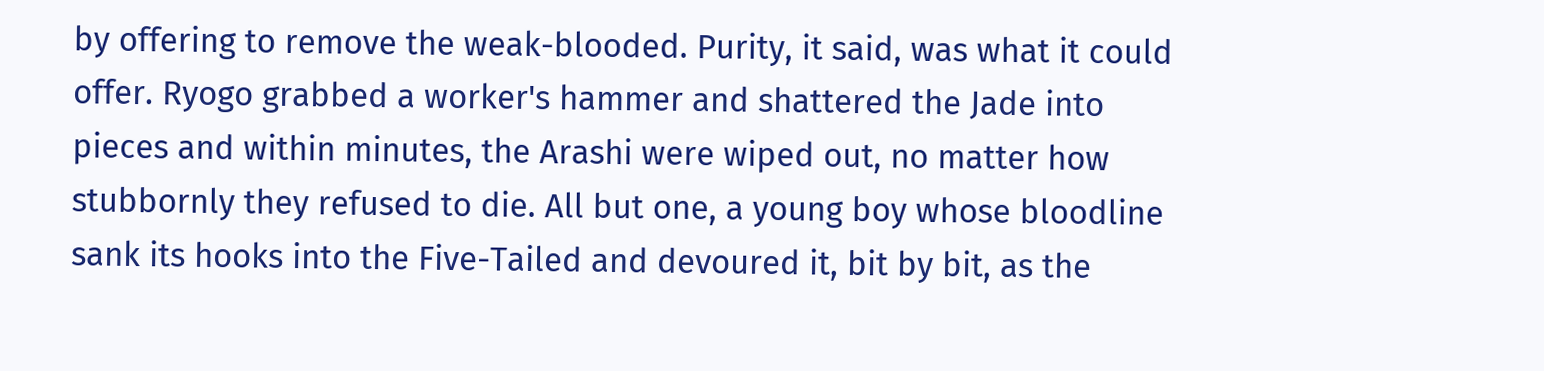by offering to remove the weak-blooded. Purity, it said, was what it could offer. Ryogo grabbed a worker's hammer and shattered the Jade into pieces and within minutes, the Arashi were wiped out, no matter how stubbornly they refused to die. All but one, a young boy whose bloodline sank its hooks into the Five-Tailed and devoured it, bit by bit, as the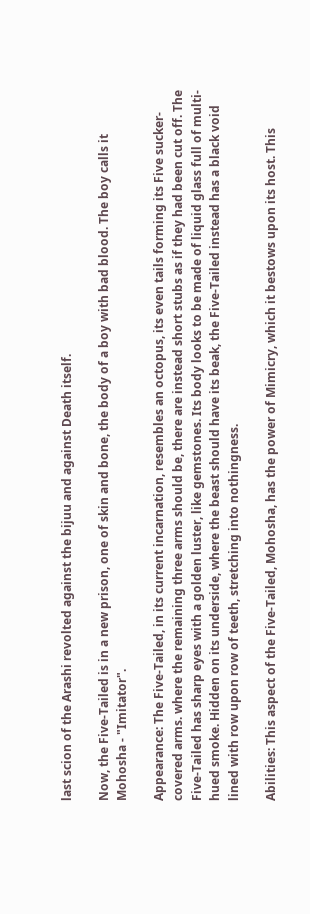last scion of the Arashi revolted against the bijuu and against Death itself.

Now, the Five-Tailed is in a new prison, one of skin and bone, the body of a boy with bad blood. The boy calls it Mohosha - "Imitator".

Appearance: The Five-Tailed, in its current incarnation, resembles an octopus, its even tails forming its Five sucker-covered arms. where the remaining three arms should be, there are instead short stubs as if they had been cut off. The Five-Tailed has sharp eyes with a golden luster, like gemstones. Its body looks to be made of liquid glass full of multi-hued smoke. Hidden on its underside, where the beast should have its beak, the Five-Tailed instead has a black void lined with row upon row of teeth, stretching into nothingness.

Abilities: This aspect of the Five-Tailed, Mohosha, has the power of Mimicry, which it bestows upon its host. This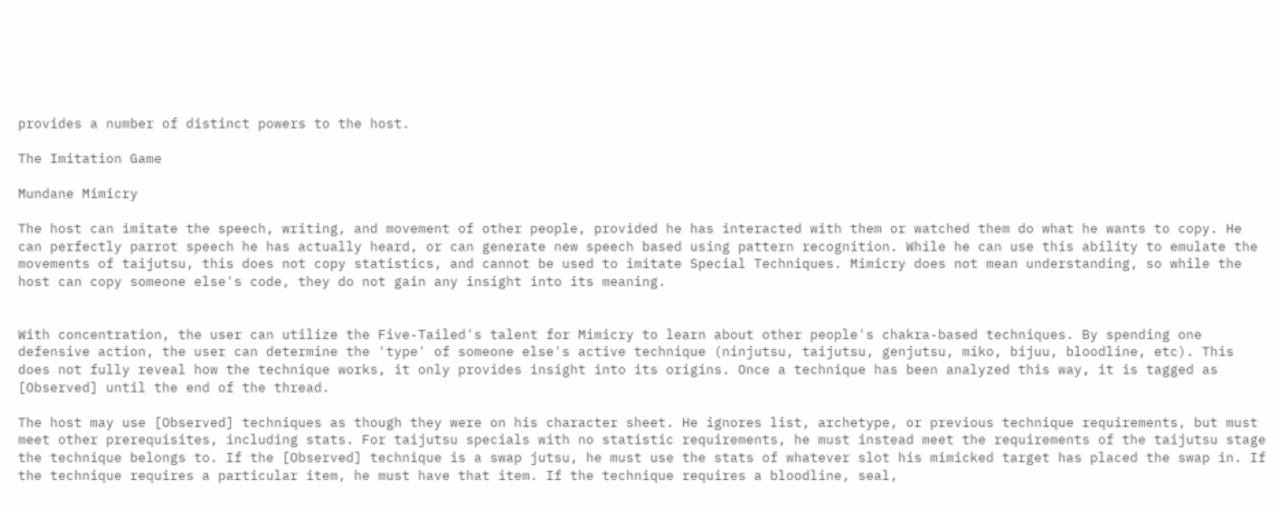provides a number of distinct powers to the host.

The Imitation Game

Mundane Mimicry

The host can imitate the speech, writing, and movement of other people, provided he has interacted with them or watched them do what he wants to copy. He can perfectly parrot speech he has actually heard, or can generate new speech based using pattern recognition. While he can use this ability to emulate the movements of taijutsu, this does not copy statistics, and cannot be used to imitate Special Techniques. Mimicry does not mean understanding, so while the host can copy someone else's code, they do not gain any insight into its meaning.


With concentration, the user can utilize the Five-Tailed's talent for Mimicry to learn about other people's chakra-based techniques. By spending one defensive action, the user can determine the 'type' of someone else's active technique (ninjutsu, taijutsu, genjutsu, miko, bijuu, bloodline, etc). This does not fully reveal how the technique works, it only provides insight into its origins. Once a technique has been analyzed this way, it is tagged as [Observed] until the end of the thread.

The host may use [Observed] techniques as though they were on his character sheet. He ignores list, archetype, or previous technique requirements, but must meet other prerequisites, including stats. For taijutsu specials with no statistic requirements, he must instead meet the requirements of the taijutsu stage the technique belongs to. If the [Observed] technique is a swap jutsu, he must use the stats of whatever slot his mimicked target has placed the swap in. If the technique requires a particular item, he must have that item. If the technique requires a bloodline, seal,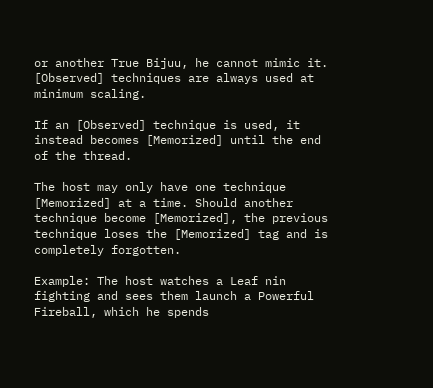or another True Bijuu, he cannot mimic it. [Observed] techniques are always used at minimum scaling.

If an [Observed] technique is used, it instead becomes [Memorized] until the end of the thread.

The host may only have one technique [Memorized] at a time. Should another technique become [Memorized], the previous technique loses the [Memorized] tag and is completely forgotten.

Example: The host watches a Leaf nin fighting and sees them launch a Powerful Fireball, which he spends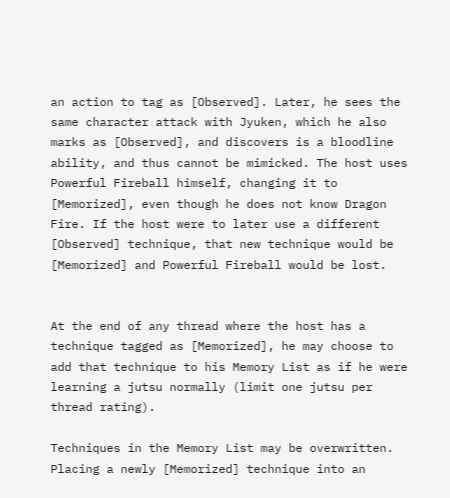an action to tag as [Observed]. Later, he sees the same character attack with Jyuken, which he also marks as [Observed], and discovers is a bloodline ability, and thus cannot be mimicked. The host uses Powerful Fireball himself, changing it to [Memorized], even though he does not know Dragon Fire. If the host were to later use a different [Observed] technique, that new technique would be [Memorized] and Powerful Fireball would be lost.


At the end of any thread where the host has a technique tagged as [Memorized], he may choose to add that technique to his Memory List as if he were learning a jutsu normally (limit one jutsu per thread rating).

Techniques in the Memory List may be overwritten. Placing a newly [Memorized] technique into an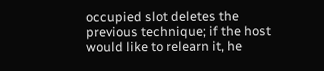occupied slot deletes the previous technique; if the host would like to relearn it, he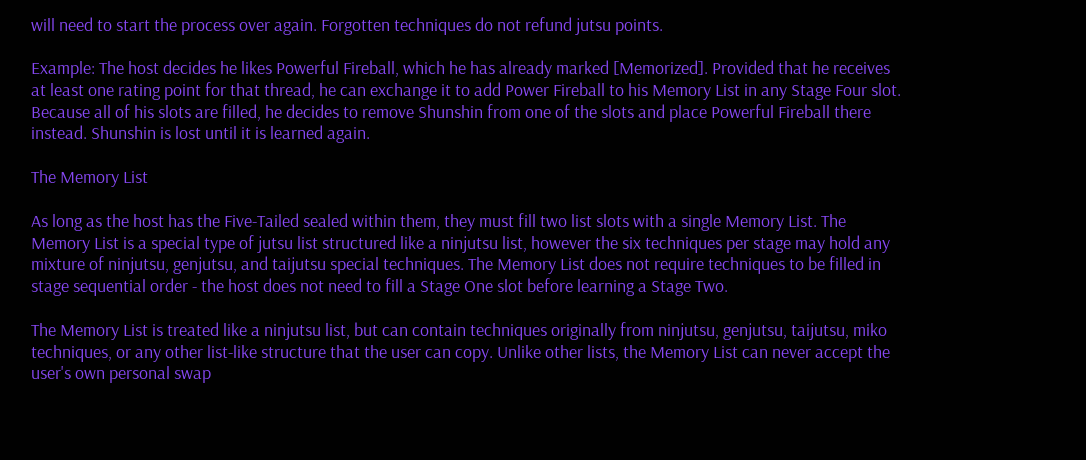will need to start the process over again. Forgotten techniques do not refund jutsu points.

Example: The host decides he likes Powerful Fireball, which he has already marked [Memorized]. Provided that he receives at least one rating point for that thread, he can exchange it to add Power Fireball to his Memory List in any Stage Four slot. Because all of his slots are filled, he decides to remove Shunshin from one of the slots and place Powerful Fireball there instead. Shunshin is lost until it is learned again.

The Memory List

As long as the host has the Five-Tailed sealed within them, they must fill two list slots with a single Memory List. The Memory List is a special type of jutsu list structured like a ninjutsu list, however the six techniques per stage may hold any mixture of ninjutsu, genjutsu, and taijutsu special techniques. The Memory List does not require techniques to be filled in stage sequential order - the host does not need to fill a Stage One slot before learning a Stage Two.

The Memory List is treated like a ninjutsu list, but can contain techniques originally from ninjutsu, genjutsu, taijutsu, miko techniques, or any other list-like structure that the user can copy. Unlike other lists, the Memory List can never accept the user's own personal swap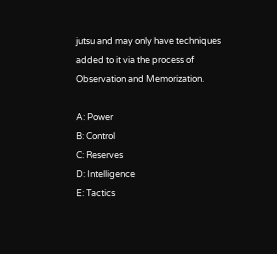jutsu and may only have techniques added to it via the process of Observation and Memorization.

A: Power
B: Control
C: Reserves
D: Intelligence
E: Tactics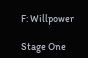F: Willpower

Stage One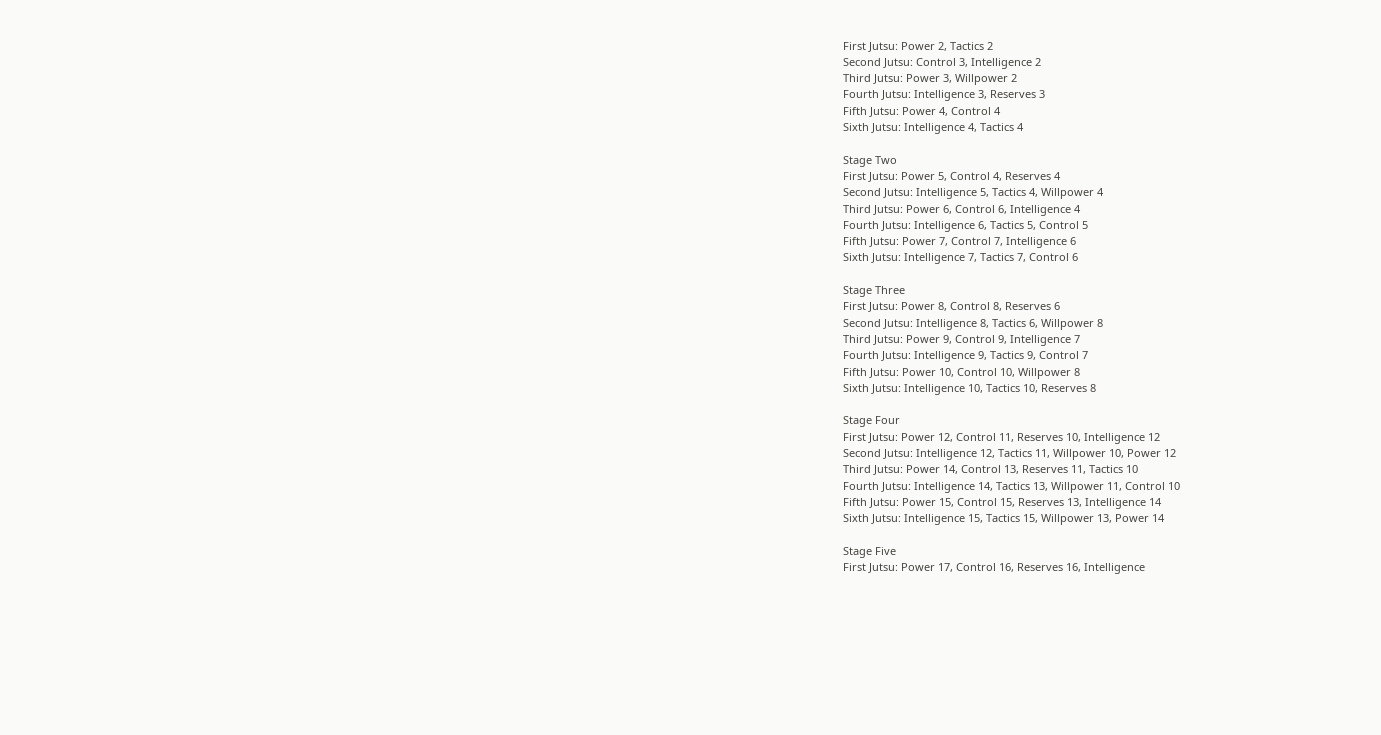First Jutsu: Power 2, Tactics 2
Second Jutsu: Control 3, Intelligence 2
Third Jutsu: Power 3, Willpower 2
Fourth Jutsu: Intelligence 3, Reserves 3
Fifth Jutsu: Power 4, Control 4
Sixth Jutsu: Intelligence 4, Tactics 4

Stage Two
First Jutsu: Power 5, Control 4, Reserves 4
Second Jutsu: Intelligence 5, Tactics 4, Willpower 4
Third Jutsu: Power 6, Control 6, Intelligence 4
Fourth Jutsu: Intelligence 6, Tactics 5, Control 5
Fifth Jutsu: Power 7, Control 7, Intelligence 6
Sixth Jutsu: Intelligence 7, Tactics 7, Control 6

Stage Three
First Jutsu: Power 8, Control 8, Reserves 6
Second Jutsu: Intelligence 8, Tactics 6, Willpower 8
Third Jutsu: Power 9, Control 9, Intelligence 7
Fourth Jutsu: Intelligence 9, Tactics 9, Control 7
Fifth Jutsu: Power 10, Control 10, Willpower 8
Sixth Jutsu: Intelligence 10, Tactics 10, Reserves 8

Stage Four
First Jutsu: Power 12, Control 11, Reserves 10, Intelligence 12
Second Jutsu: Intelligence 12, Tactics 11, Willpower 10, Power 12
Third Jutsu: Power 14, Control 13, Reserves 11, Tactics 10
Fourth Jutsu: Intelligence 14, Tactics 13, Willpower 11, Control 10
Fifth Jutsu: Power 15, Control 15, Reserves 13, Intelligence 14
Sixth Jutsu: Intelligence 15, Tactics 15, Willpower 13, Power 14

Stage Five
First Jutsu: Power 17, Control 16, Reserves 16, Intelligence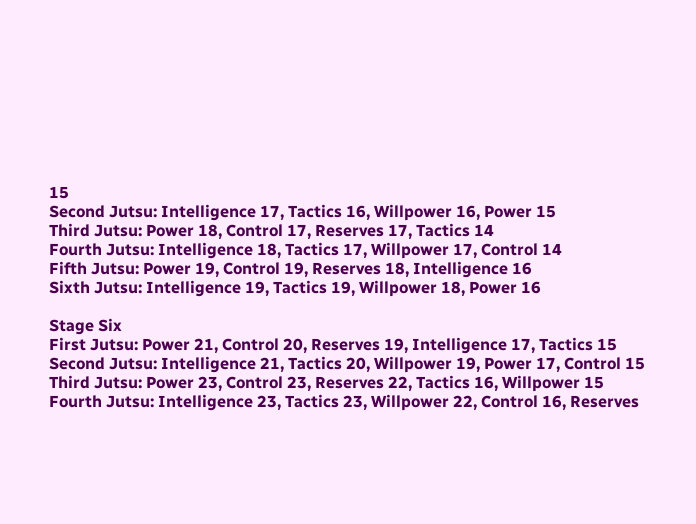15
Second Jutsu: Intelligence 17, Tactics 16, Willpower 16, Power 15
Third Jutsu: Power 18, Control 17, Reserves 17, Tactics 14
Fourth Jutsu: Intelligence 18, Tactics 17, Willpower 17, Control 14
Fifth Jutsu: Power 19, Control 19, Reserves 18, Intelligence 16
Sixth Jutsu: Intelligence 19, Tactics 19, Willpower 18, Power 16

Stage Six
First Jutsu: Power 21, Control 20, Reserves 19, Intelligence 17, Tactics 15
Second Jutsu: Intelligence 21, Tactics 20, Willpower 19, Power 17, Control 15
Third Jutsu: Power 23, Control 23, Reserves 22, Tactics 16, Willpower 15
Fourth Jutsu: Intelligence 23, Tactics 23, Willpower 22, Control 16, Reserves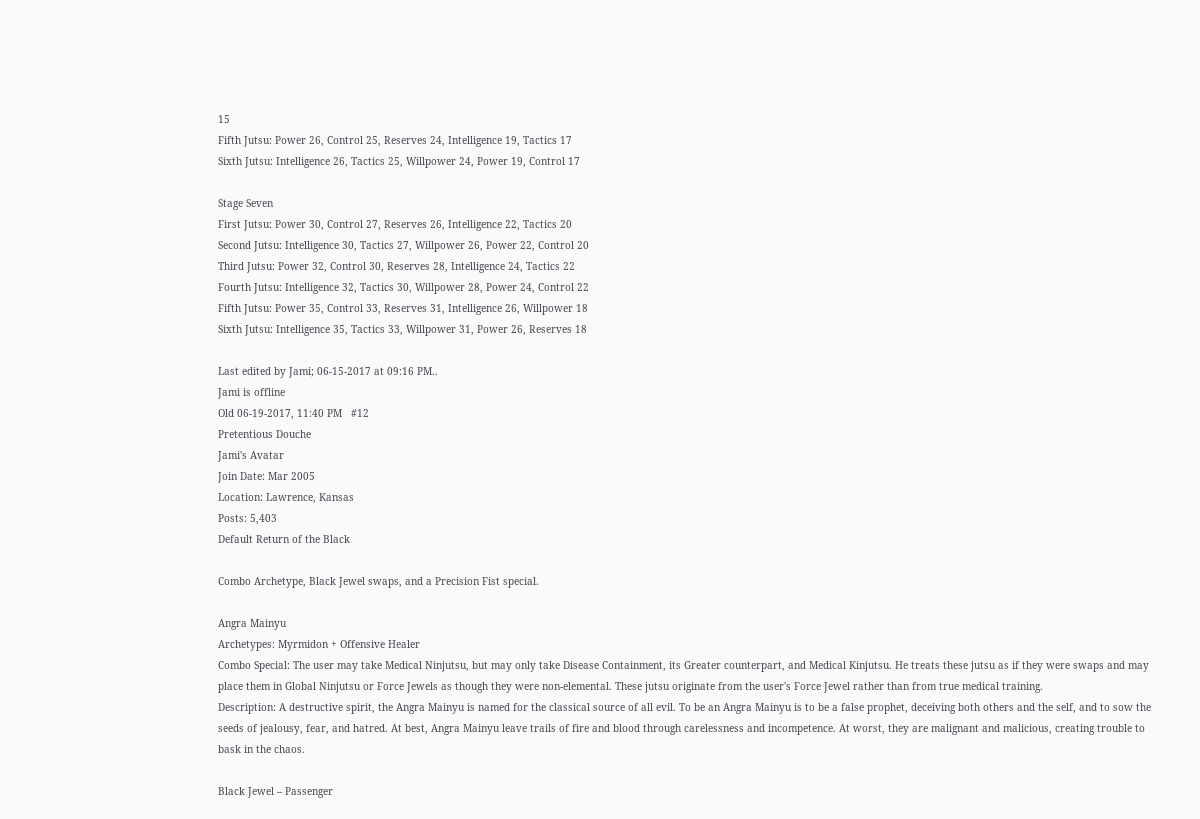15
Fifth Jutsu: Power 26, Control 25, Reserves 24, Intelligence 19, Tactics 17
Sixth Jutsu: Intelligence 26, Tactics 25, Willpower 24, Power 19, Control 17

Stage Seven
First Jutsu: Power 30, Control 27, Reserves 26, Intelligence 22, Tactics 20
Second Jutsu: Intelligence 30, Tactics 27, Willpower 26, Power 22, Control 20
Third Jutsu: Power 32, Control 30, Reserves 28, Intelligence 24, Tactics 22
Fourth Jutsu: Intelligence 32, Tactics 30, Willpower 28, Power 24, Control 22
Fifth Jutsu: Power 35, Control 33, Reserves 31, Intelligence 26, Willpower 18
Sixth Jutsu: Intelligence 35, Tactics 33, Willpower 31, Power 26, Reserves 18

Last edited by Jami; 06-15-2017 at 09:16 PM..
Jami is offline
Old 06-19-2017, 11:40 PM   #12
Pretentious Douche
Jami's Avatar
Join Date: Mar 2005
Location: Lawrence, Kansas
Posts: 5,403
Default Return of the Black

Combo Archetype, Black Jewel swaps, and a Precision Fist special.

Angra Mainyu
Archetypes: Myrmidon + Offensive Healer
Combo Special: The user may take Medical Ninjutsu, but may only take Disease Containment, its Greater counterpart, and Medical Kinjutsu. He treats these jutsu as if they were swaps and may place them in Global Ninjutsu or Force Jewels as though they were non-elemental. These jutsu originate from the user's Force Jewel rather than from true medical training.
Description: A destructive spirit, the Angra Mainyu is named for the classical source of all evil. To be an Angra Mainyu is to be a false prophet, deceiving both others and the self, and to sow the seeds of jealousy, fear, and hatred. At best, Angra Mainyu leave trails of fire and blood through carelessness and incompetence. At worst, they are malignant and malicious, creating trouble to bask in the chaos.

Black Jewel – Passenger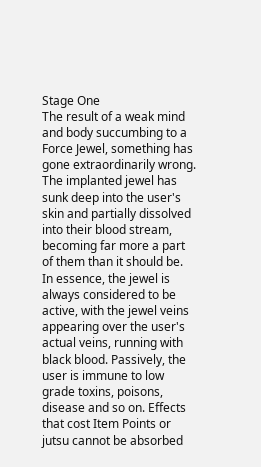Stage One
The result of a weak mind and body succumbing to a Force Jewel, something has gone extraordinarily wrong. The implanted jewel has sunk deep into the user's skin and partially dissolved into their blood stream, becoming far more a part of them than it should be. In essence, the jewel is always considered to be active, with the jewel veins appearing over the user's actual veins, running with black blood. Passively, the user is immune to low grade toxins, poisons, disease and so on. Effects that cost Item Points or jutsu cannot be absorbed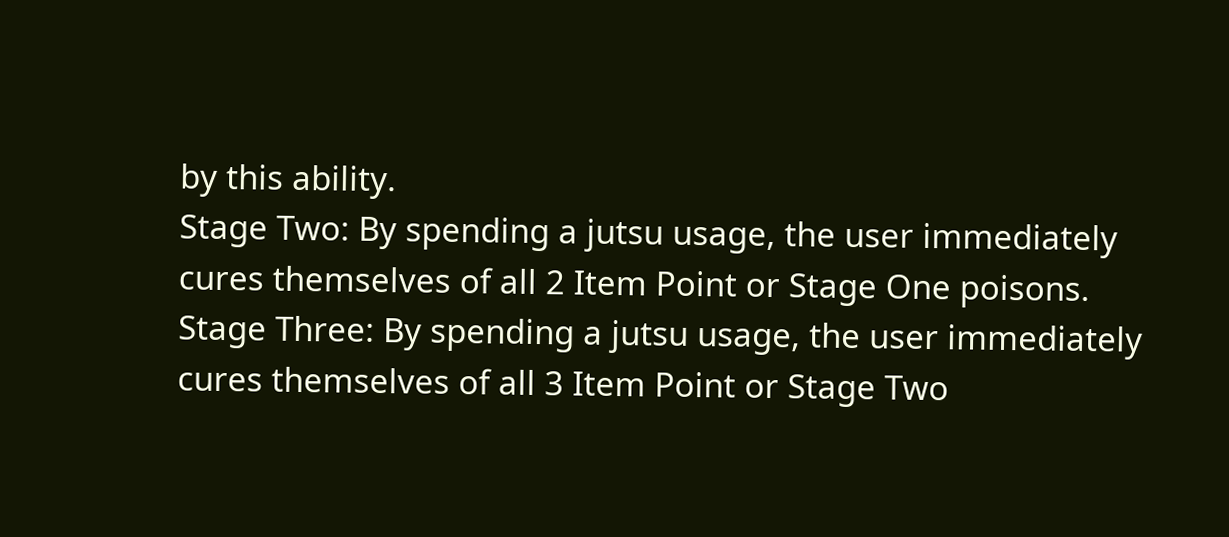by this ability.
Stage Two: By spending a jutsu usage, the user immediately cures themselves of all 2 Item Point or Stage One poisons.
Stage Three: By spending a jutsu usage, the user immediately cures themselves of all 3 Item Point or Stage Two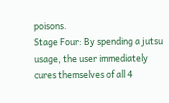poisons.
Stage Four: By spending a jutsu usage, the user immediately cures themselves of all 4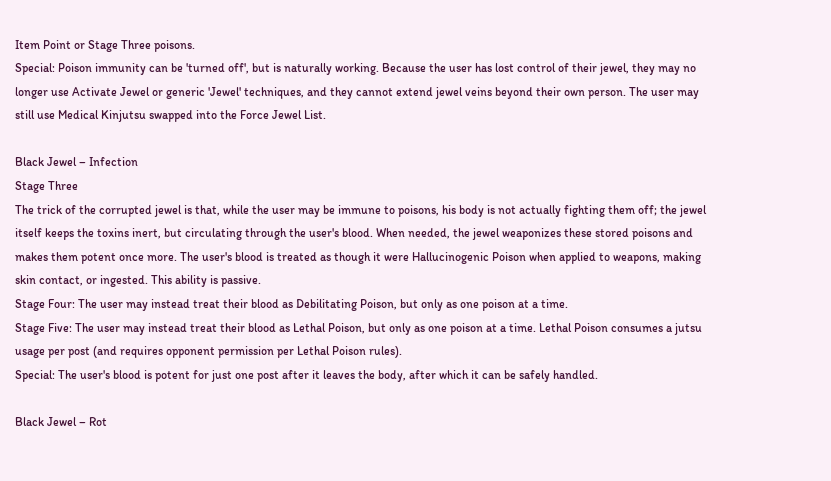Item Point or Stage Three poisons.
Special: Poison immunity can be 'turned off', but is naturally working. Because the user has lost control of their jewel, they may no longer use Activate Jewel or generic 'Jewel' techniques, and they cannot extend jewel veins beyond their own person. The user may still use Medical Kinjutsu swapped into the Force Jewel List.

Black Jewel – Infection
Stage Three
The trick of the corrupted jewel is that, while the user may be immune to poisons, his body is not actually fighting them off; the jewel itself keeps the toxins inert, but circulating through the user's blood. When needed, the jewel weaponizes these stored poisons and makes them potent once more. The user's blood is treated as though it were Hallucinogenic Poison when applied to weapons, making skin contact, or ingested. This ability is passive.
Stage Four: The user may instead treat their blood as Debilitating Poison, but only as one poison at a time.
Stage Five: The user may instead treat their blood as Lethal Poison, but only as one poison at a time. Lethal Poison consumes a jutsu usage per post (and requires opponent permission per Lethal Poison rules).
Special: The user's blood is potent for just one post after it leaves the body, after which it can be safely handled.

Black Jewel – Rot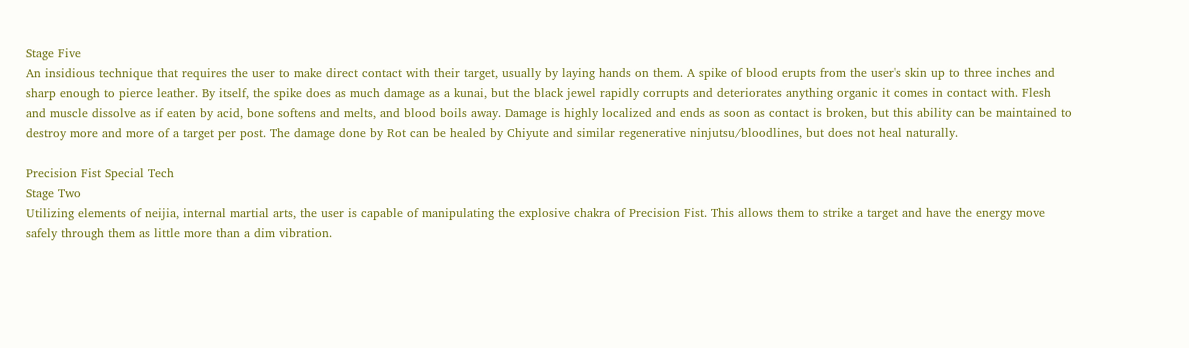Stage Five
An insidious technique that requires the user to make direct contact with their target, usually by laying hands on them. A spike of blood erupts from the user's skin up to three inches and sharp enough to pierce leather. By itself, the spike does as much damage as a kunai, but the black jewel rapidly corrupts and deteriorates anything organic it comes in contact with. Flesh and muscle dissolve as if eaten by acid, bone softens and melts, and blood boils away. Damage is highly localized and ends as soon as contact is broken, but this ability can be maintained to destroy more and more of a target per post. The damage done by Rot can be healed by Chiyute and similar regenerative ninjutsu/bloodlines, but does not heal naturally.

Precision Fist Special Tech
Stage Two
Utilizing elements of neijia, internal martial arts, the user is capable of manipulating the explosive chakra of Precision Fist. This allows them to strike a target and have the energy move safely through them as little more than a dim vibration.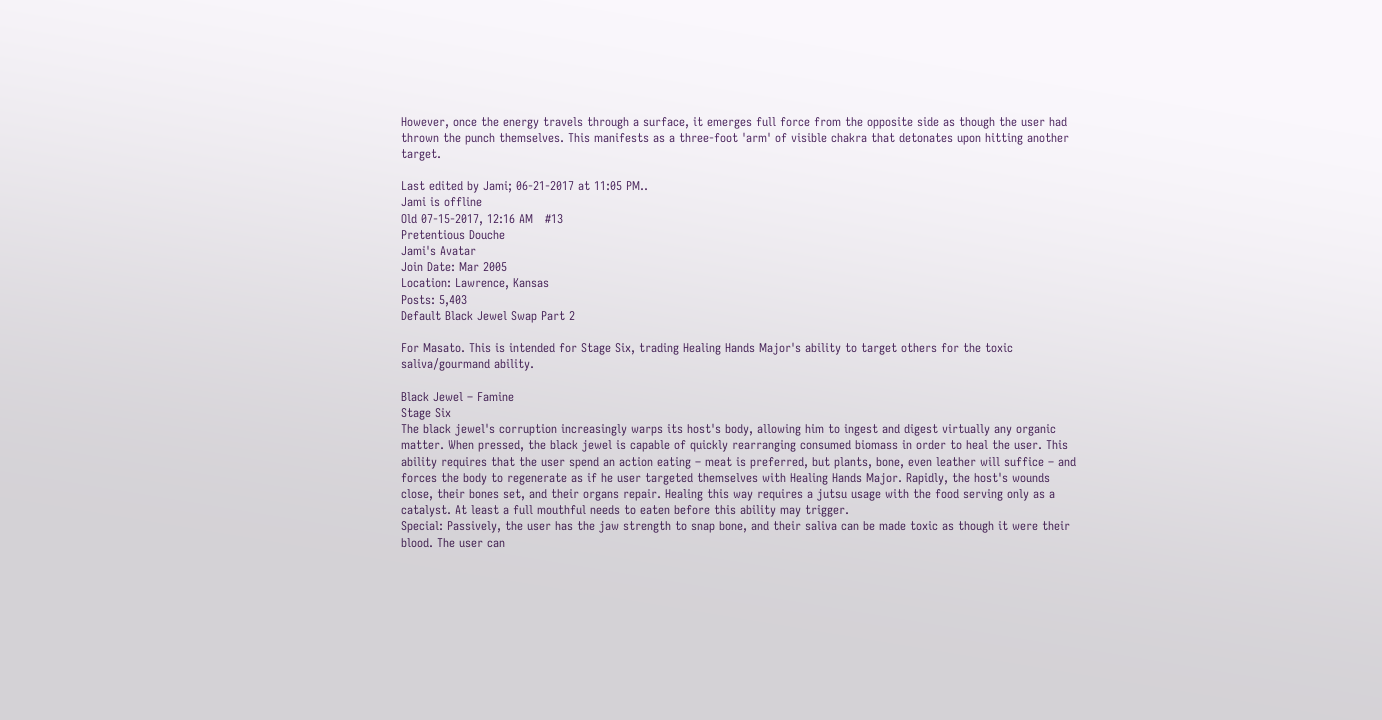However, once the energy travels through a surface, it emerges full force from the opposite side as though the user had thrown the punch themselves. This manifests as a three-foot 'arm' of visible chakra that detonates upon hitting another target.

Last edited by Jami; 06-21-2017 at 11:05 PM..
Jami is offline
Old 07-15-2017, 12:16 AM   #13
Pretentious Douche
Jami's Avatar
Join Date: Mar 2005
Location: Lawrence, Kansas
Posts: 5,403
Default Black Jewel Swap Part 2

For Masato. This is intended for Stage Six, trading Healing Hands Major's ability to target others for the toxic saliva/gourmand ability.

Black Jewel – Famine
Stage Six
The black jewel's corruption increasingly warps its host's body, allowing him to ingest and digest virtually any organic matter. When pressed, the black jewel is capable of quickly rearranging consumed biomass in order to heal the user. This ability requires that the user spend an action eating – meat is preferred, but plants, bone, even leather will suffice – and forces the body to regenerate as if he user targeted themselves with Healing Hands Major. Rapidly, the host's wounds close, their bones set, and their organs repair. Healing this way requires a jutsu usage with the food serving only as a catalyst. At least a full mouthful needs to eaten before this ability may trigger.
Special: Passively, the user has the jaw strength to snap bone, and their saliva can be made toxic as though it were their blood. The user can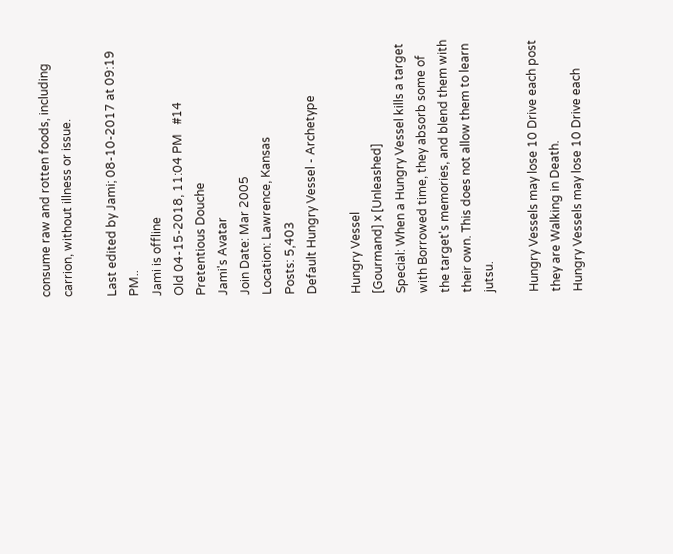consume raw and rotten foods, including carrion, without illness or issue.

Last edited by Jami; 08-10-2017 at 09:19 PM..
Jami is offline
Old 04-15-2018, 11:04 PM   #14
Pretentious Douche
Jami's Avatar
Join Date: Mar 2005
Location: Lawrence, Kansas
Posts: 5,403
Default Hungry Vessel - Archetype

Hungry Vessel
[Gourmand] x [Unleashed]
Special: When a Hungry Vessel kills a target with Borrowed time, they absorb some of the target's memories, and blend them with their own. This does not allow them to learn jutsu.

Hungry Vessels may lose 10 Drive each post they are Walking in Death.
Hungry Vessels may lose 10 Drive each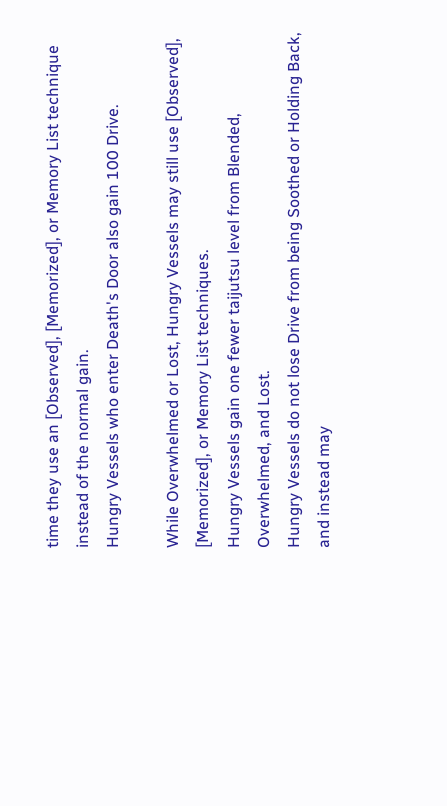time they use an [Observed], [Memorized], or Memory List technique instead of the normal gain.
Hungry Vessels who enter Death's Door also gain 100 Drive.

While Overwhelmed or Lost, Hungry Vessels may still use [Observed], [Memorized], or Memory List techniques.
Hungry Vessels gain one fewer taijutsu level from Blended, Overwhelmed, and Lost.
Hungry Vessels do not lose Drive from being Soothed or Holding Back, and instead may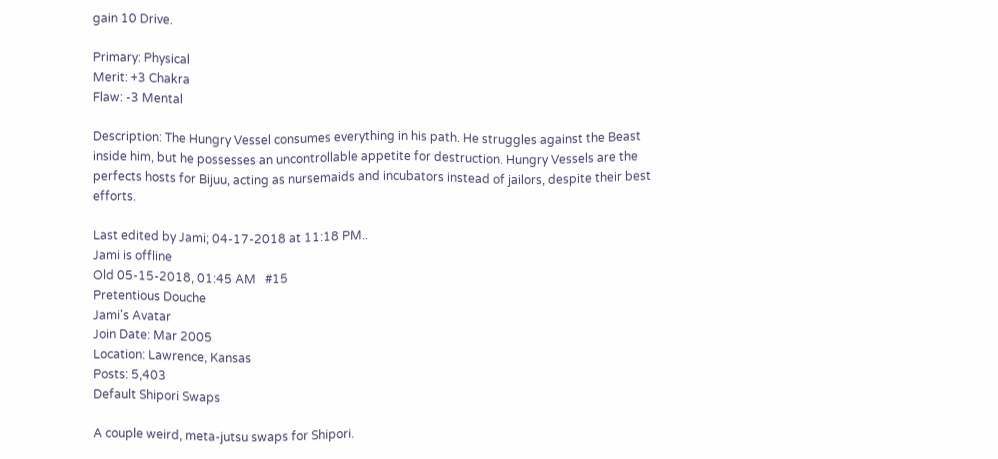gain 10 Drive.

Primary: Physical
Merit: +3 Chakra
Flaw: -3 Mental

Description: The Hungry Vessel consumes everything in his path. He struggles against the Beast inside him, but he possesses an uncontrollable appetite for destruction. Hungry Vessels are the perfects hosts for Bijuu, acting as nursemaids and incubators instead of jailors, despite their best efforts.

Last edited by Jami; 04-17-2018 at 11:18 PM..
Jami is offline
Old 05-15-2018, 01:45 AM   #15
Pretentious Douche
Jami's Avatar
Join Date: Mar 2005
Location: Lawrence, Kansas
Posts: 5,403
Default Shipori Swaps

A couple weird, meta-jutsu swaps for Shipori.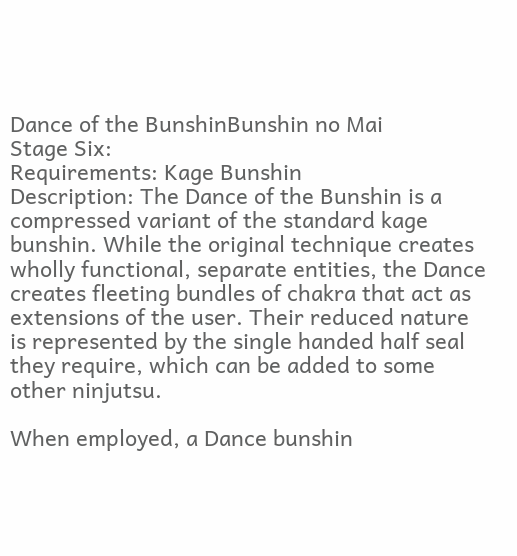Dance of the BunshinBunshin no Mai
Stage Six:
Requirements: Kage Bunshin
Description: The Dance of the Bunshin is a compressed variant of the standard kage bunshin. While the original technique creates wholly functional, separate entities, the Dance creates fleeting bundles of chakra that act as extensions of the user. Their reduced nature is represented by the single handed half seal they require, which can be added to some other ninjutsu.

When employed, a Dance bunshin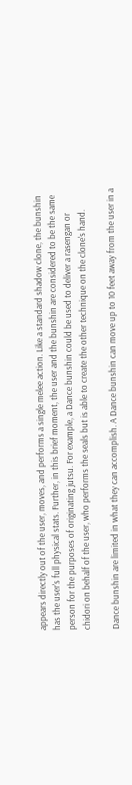appears directly out of the user, moves, and performs a single melee action. Like a standard shadow clone, the bunshin has the user's full physical stats. Further, in this brief moment, the user and the bunshin are considered to be the same person for the purposes of originating jutsu. For example, a Dance bunshin could be used to deliver a rasengan or chidori on behalf of the user, who performs the seals but is able to create the other technique on the clone's hand.

Dance bunshin are limited in what they can accomplish. A Dance bunshin can move up to 10 feet away from the user in a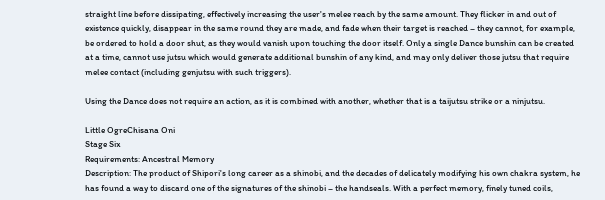straight line before dissipating, effectively increasing the user's melee reach by the same amount. They flicker in and out of existence quickly, disappear in the same round they are made, and fade when their target is reached – they cannot, for example, be ordered to hold a door shut, as they would vanish upon touching the door itself. Only a single Dance bunshin can be created at a time, cannot use jutsu which would generate additional bunshin of any kind, and may only deliver those jutsu that require melee contact (including genjutsu with such triggers).

Using the Dance does not require an action, as it is combined with another, whether that is a taijutsu strike or a ninjutsu.

Little OgreChisana Oni
Stage Six
Requirements: Ancestral Memory
Description: The product of Shipori's long career as a shinobi, and the decades of delicately modifying his own chakra system, he has found a way to discard one of the signatures of the shinobi – the handseals. With a perfect memory, finely tuned coils,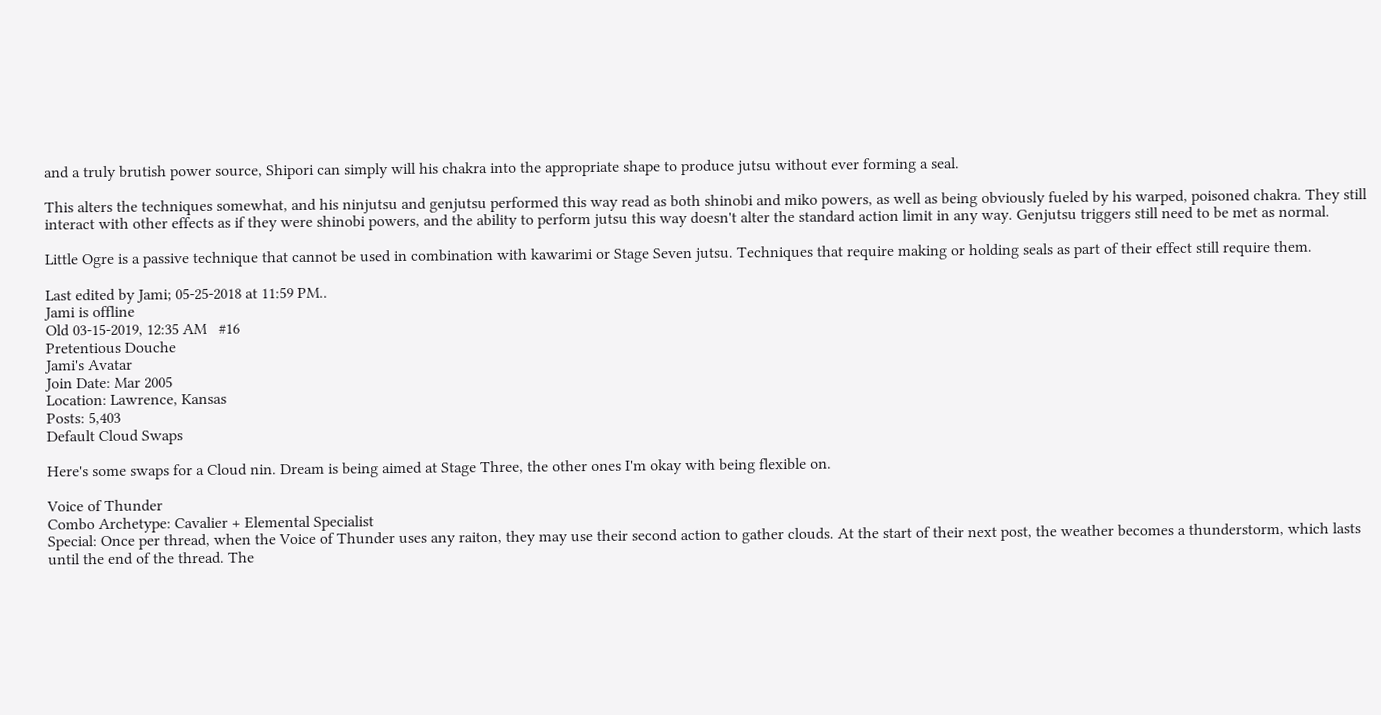and a truly brutish power source, Shipori can simply will his chakra into the appropriate shape to produce jutsu without ever forming a seal.

This alters the techniques somewhat, and his ninjutsu and genjutsu performed this way read as both shinobi and miko powers, as well as being obviously fueled by his warped, poisoned chakra. They still interact with other effects as if they were shinobi powers, and the ability to perform jutsu this way doesn't alter the standard action limit in any way. Genjutsu triggers still need to be met as normal.

Little Ogre is a passive technique that cannot be used in combination with kawarimi or Stage Seven jutsu. Techniques that require making or holding seals as part of their effect still require them.

Last edited by Jami; 05-25-2018 at 11:59 PM..
Jami is offline
Old 03-15-2019, 12:35 AM   #16
Pretentious Douche
Jami's Avatar
Join Date: Mar 2005
Location: Lawrence, Kansas
Posts: 5,403
Default Cloud Swaps

Here's some swaps for a Cloud nin. Dream is being aimed at Stage Three, the other ones I'm okay with being flexible on.

Voice of Thunder
Combo Archetype: Cavalier + Elemental Specialist
Special: Once per thread, when the Voice of Thunder uses any raiton, they may use their second action to gather clouds. At the start of their next post, the weather becomes a thunderstorm, which lasts until the end of the thread. The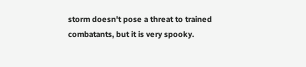storm doesn't pose a threat to trained combatants, but it is very spooky.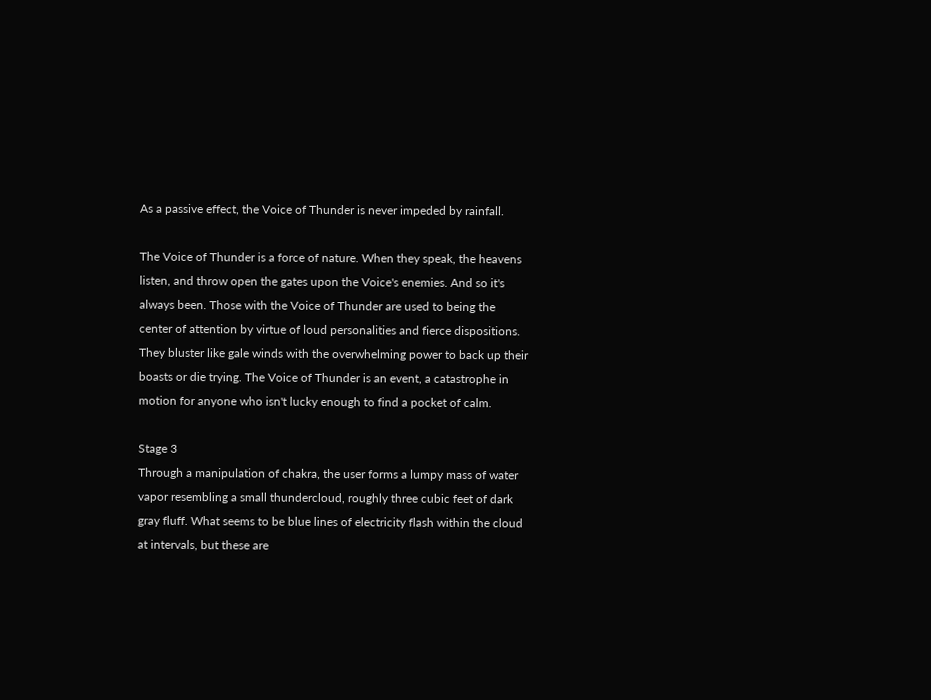As a passive effect, the Voice of Thunder is never impeded by rainfall.

The Voice of Thunder is a force of nature. When they speak, the heavens listen, and throw open the gates upon the Voice's enemies. And so it's always been. Those with the Voice of Thunder are used to being the center of attention by virtue of loud personalities and fierce dispositions. They bluster like gale winds with the overwhelming power to back up their boasts or die trying. The Voice of Thunder is an event, a catastrophe in motion for anyone who isn't lucky enough to find a pocket of calm.

Stage 3
Through a manipulation of chakra, the user forms a lumpy mass of water vapor resembling a small thundercloud, roughly three cubic feet of dark gray fluff. What seems to be blue lines of electricity flash within the cloud at intervals, but these are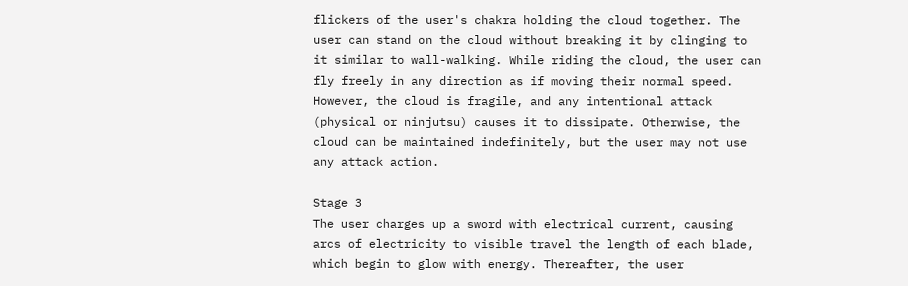flickers of the user's chakra holding the cloud together. The user can stand on the cloud without breaking it by clinging to it similar to wall-walking. While riding the cloud, the user can fly freely in any direction as if moving their normal speed. However, the cloud is fragile, and any intentional attack (physical or ninjutsu) causes it to dissipate. Otherwise, the cloud can be maintained indefinitely, but the user may not use any attack action.

Stage 3
The user charges up a sword with electrical current, causing arcs of electricity to visible travel the length of each blade, which begin to glow with energy. Thereafter, the user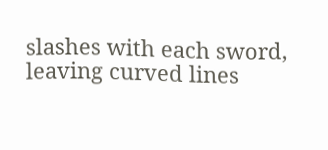slashes with each sword, leaving curved lines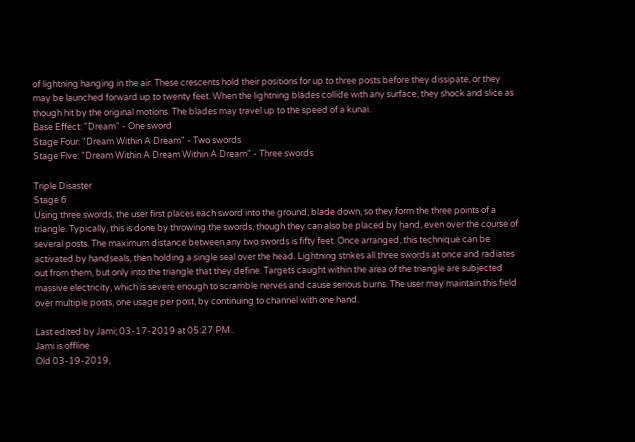of lightning hanging in the air. These crescents hold their positions for up to three posts before they dissipate, or they may be launched forward up to twenty feet. When the lightning blades collide with any surface, they shock and slice as though hit by the original motions. The blades may travel up to the speed of a kunai.
Base Effect: "Dream" - One sword
Stage Four: "Dream Within A Dream" - Two swords
Stage Five: "Dream Within A Dream Within A Dream" - Three swords

Triple Disaster
Stage 6
Using three swords, the user first places each sword into the ground, blade down, so they form the three points of a triangle. Typically, this is done by throwing the swords, though they can also be placed by hand, even over the course of several posts. The maximum distance between any two swords is fifty feet. Once arranged, this technique can be activated by handseals, then holding a single seal over the head. Lightning strikes all three swords at once and radiates out from them, but only into the triangle that they define. Targets caught within the area of the triangle are subjected massive electricity, which is severe enough to scramble nerves and cause serious burns. The user may maintain this field over multiple posts, one usage per post, by continuing to channel with one hand.

Last edited by Jami; 03-17-2019 at 05:27 PM..
Jami is offline
Old 03-19-2019,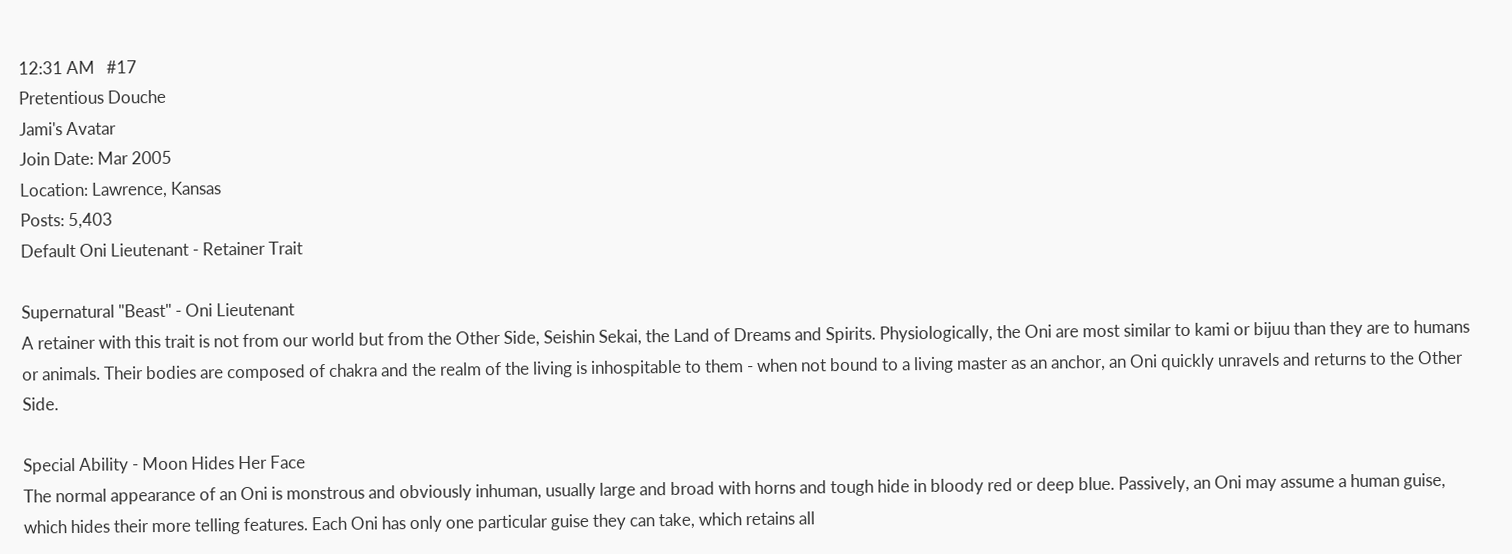12:31 AM   #17
Pretentious Douche
Jami's Avatar
Join Date: Mar 2005
Location: Lawrence, Kansas
Posts: 5,403
Default Oni Lieutenant - Retainer Trait

Supernatural "Beast" - Oni Lieutenant
A retainer with this trait is not from our world but from the Other Side, Seishin Sekai, the Land of Dreams and Spirits. Physiologically, the Oni are most similar to kami or bijuu than they are to humans or animals. Their bodies are composed of chakra and the realm of the living is inhospitable to them - when not bound to a living master as an anchor, an Oni quickly unravels and returns to the Other Side.

Special Ability - Moon Hides Her Face
The normal appearance of an Oni is monstrous and obviously inhuman, usually large and broad with horns and tough hide in bloody red or deep blue. Passively, an Oni may assume a human guise, which hides their more telling features. Each Oni has only one particular guise they can take, which retains all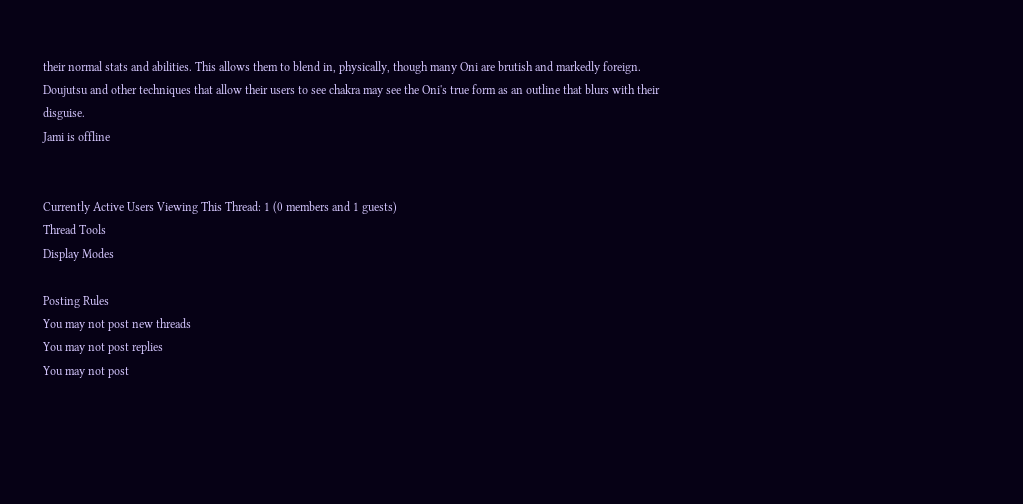their normal stats and abilities. This allows them to blend in, physically, though many Oni are brutish and markedly foreign. Doujutsu and other techniques that allow their users to see chakra may see the Oni's true form as an outline that blurs with their disguise.
Jami is offline


Currently Active Users Viewing This Thread: 1 (0 members and 1 guests)
Thread Tools
Display Modes

Posting Rules
You may not post new threads
You may not post replies
You may not post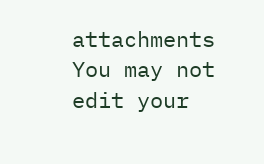attachments
You may not edit your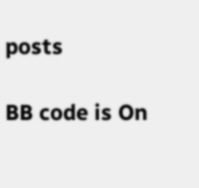posts

BB code is On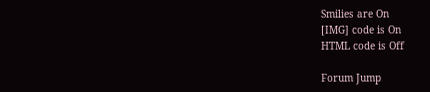Smilies are On
[IMG] code is On
HTML code is Off

Forum Jump